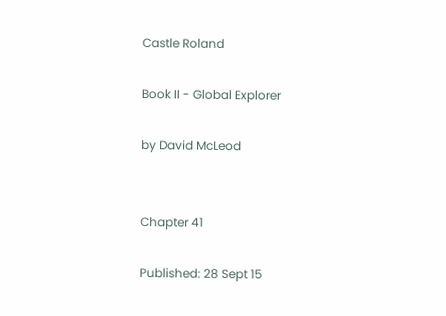Castle Roland

Book II - Global Explorer

by David McLeod


Chapter 41

Published: 28 Sept 15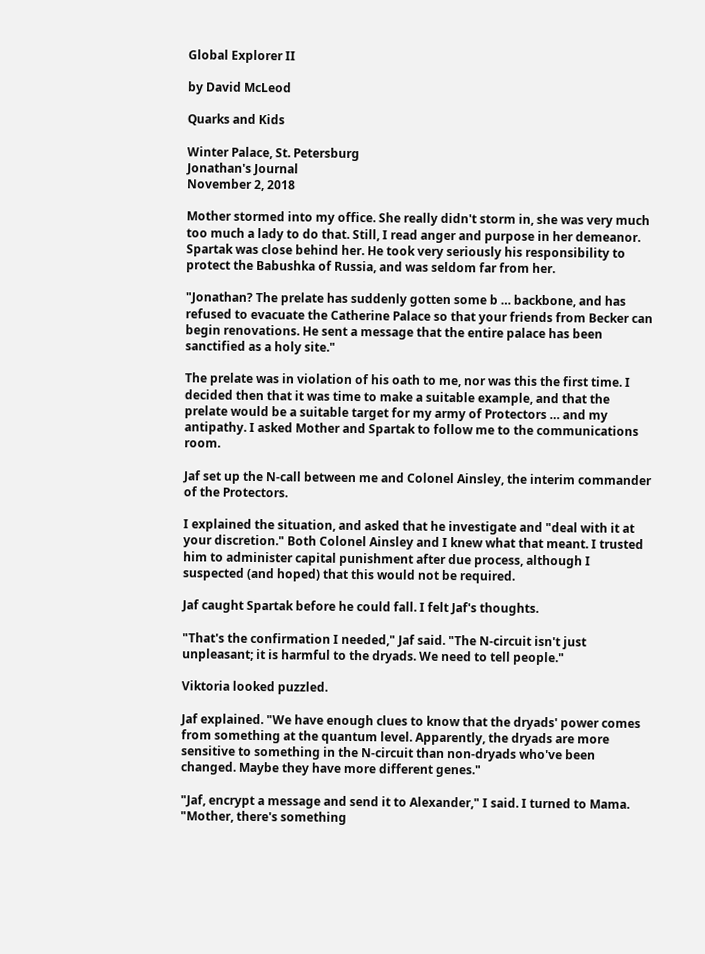Global Explorer II

by David McLeod

Quarks and Kids

Winter Palace, St. Petersburg
Jonathan's Journal
November 2, 2018

Mother stormed into my office. She really didn't storm in, she was very much too much a lady to do that. Still, I read anger and purpose in her demeanor. Spartak was close behind her. He took very seriously his responsibility to protect the Babushka of Russia, and was seldom far from her.

"Jonathan? The prelate has suddenly gotten some b … backbone, and has refused to evacuate the Catherine Palace so that your friends from Becker can begin renovations. He sent a message that the entire palace has been sanctified as a holy site."

The prelate was in violation of his oath to me, nor was this the first time. I decided then that it was time to make a suitable example, and that the prelate would be a suitable target for my army of Protectors … and my antipathy. I asked Mother and Spartak to follow me to the communications room.

Jaf set up the N-call between me and Colonel Ainsley, the interim commander of the Protectors.

I explained the situation, and asked that he investigate and "deal with it at your discretion." Both Colonel Ainsley and I knew what that meant. I trusted him to administer capital punishment after due process, although I suspected (and hoped) that this would not be required.

Jaf caught Spartak before he could fall. I felt Jaf's thoughts.

"That's the confirmation I needed," Jaf said. "The N-circuit isn't just unpleasant; it is harmful to the dryads. We need to tell people."

Viktoria looked puzzled.

Jaf explained. "We have enough clues to know that the dryads' power comes from something at the quantum level. Apparently, the dryads are more sensitive to something in the N-circuit than non-dryads who've been changed. Maybe they have more different genes."

"Jaf, encrypt a message and send it to Alexander," I said. I turned to Mama. "Mother, there's something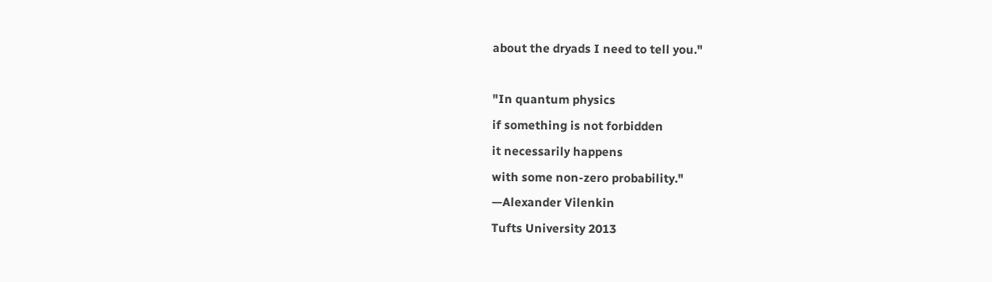about the dryads I need to tell you."

"In quantum physics
if something is not forbidden
it necessarily happens
with some non-zero probability."
—Alexander Vilenkin
Tufts University 2013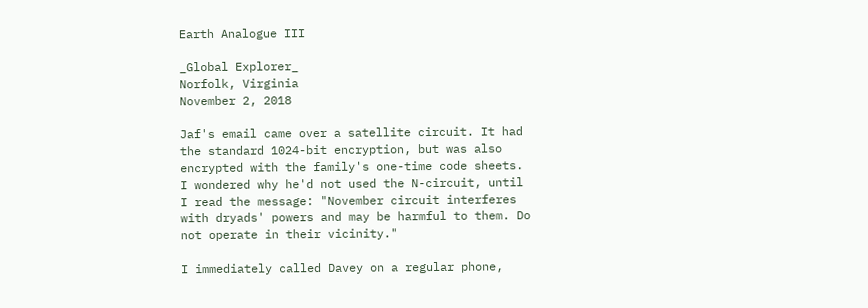Earth Analogue III

_Global Explorer_
Norfolk, Virginia
November 2, 2018

Jaf's email came over a satellite circuit. It had the standard 1024-bit encryption, but was also encrypted with the family's one-time code sheets. I wondered why he'd not used the N-circuit, until I read the message: "November circuit interferes with dryads' powers and may be harmful to them. Do not operate in their vicinity."

I immediately called Davey on a regular phone,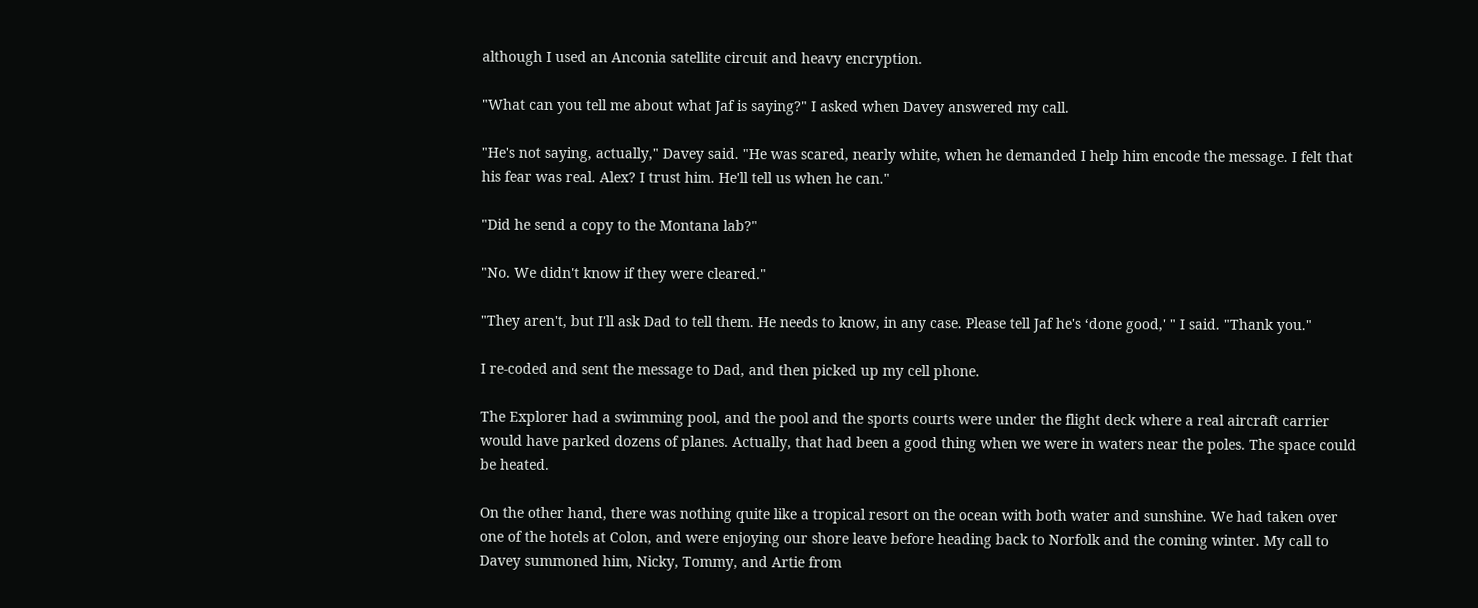although I used an Anconia satellite circuit and heavy encryption.

"What can you tell me about what Jaf is saying?" I asked when Davey answered my call.

"He's not saying, actually," Davey said. "He was scared, nearly white, when he demanded I help him encode the message. I felt that his fear was real. Alex? I trust him. He'll tell us when he can."

"Did he send a copy to the Montana lab?"

"No. We didn't know if they were cleared."

"They aren't, but I'll ask Dad to tell them. He needs to know, in any case. Please tell Jaf he's ‘done good,' " I said. "Thank you."

I re-coded and sent the message to Dad, and then picked up my cell phone.

The Explorer had a swimming pool, and the pool and the sports courts were under the flight deck where a real aircraft carrier would have parked dozens of planes. Actually, that had been a good thing when we were in waters near the poles. The space could be heated.

On the other hand, there was nothing quite like a tropical resort on the ocean with both water and sunshine. We had taken over one of the hotels at Colon, and were enjoying our shore leave before heading back to Norfolk and the coming winter. My call to Davey summoned him, Nicky, Tommy, and Artie from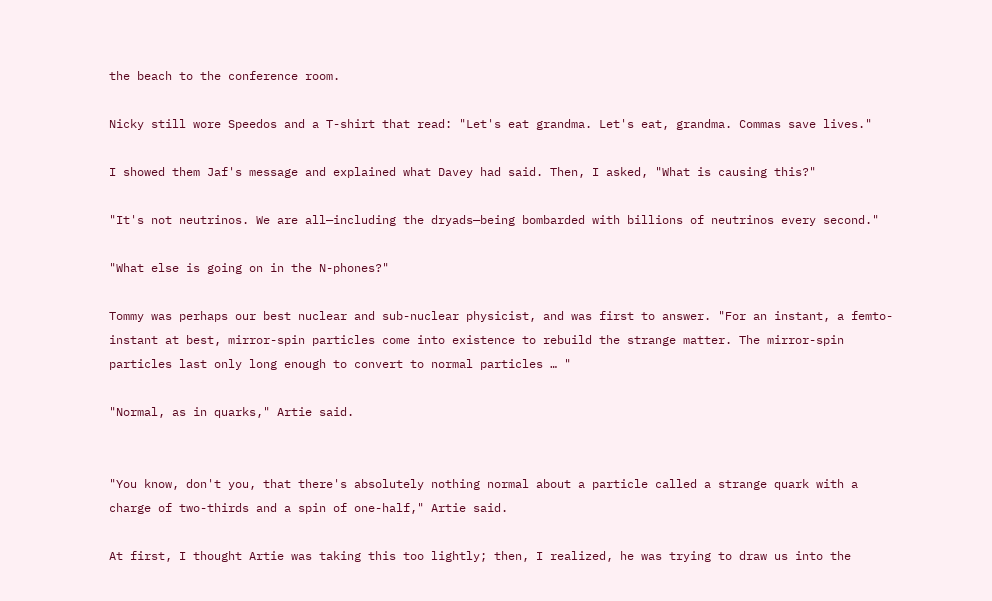the beach to the conference room.

Nicky still wore Speedos and a T-shirt that read: "Let's eat grandma. Let's eat, grandma. Commas save lives."

I showed them Jaf's message and explained what Davey had said. Then, I asked, "What is causing this?"

"It's not neutrinos. We are all—including the dryads—being bombarded with billions of neutrinos every second."

"What else is going on in the N-phones?"

Tommy was perhaps our best nuclear and sub-nuclear physicist, and was first to answer. "For an instant, a femto-instant at best, mirror-spin particles come into existence to rebuild the strange matter. The mirror-spin particles last only long enough to convert to normal particles … "

"Normal, as in quarks," Artie said.


"You know, don't you, that there's absolutely nothing normal about a particle called a strange quark with a charge of two-thirds and a spin of one-half," Artie said.

At first, I thought Artie was taking this too lightly; then, I realized, he was trying to draw us into the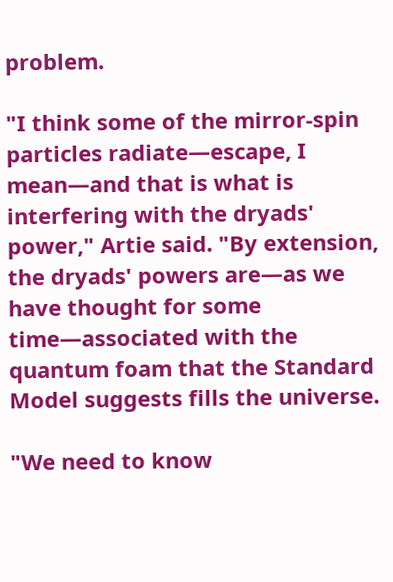problem.

"I think some of the mirror-spin particles radiate—escape, I mean—and that is what is interfering with the dryads' power," Artie said. "By extension, the dryads' powers are—as we have thought for some time—associated with the quantum foam that the Standard Model suggests fills the universe.

"We need to know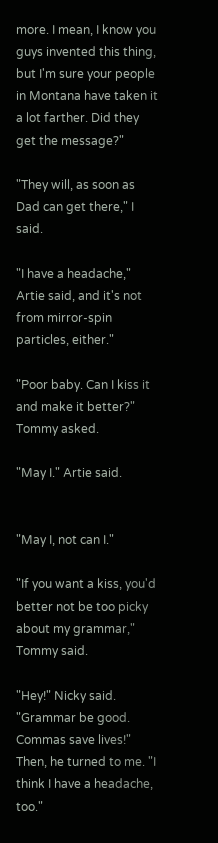more. I mean, I know you guys invented this thing, but I'm sure your people in Montana have taken it a lot farther. Did they get the message?"

"They will, as soon as Dad can get there," I said.

"I have a headache," Artie said, and it's not from mirror-spin particles, either."

"Poor baby. Can I kiss it and make it better?" Tommy asked.

"May I." Artie said.


"May I, not can I."

"If you want a kiss, you'd better not be too picky about my grammar," Tommy said.

"Hey!" Nicky said. "Grammar be good. Commas save lives!" Then, he turned to me. "I think I have a headache, too."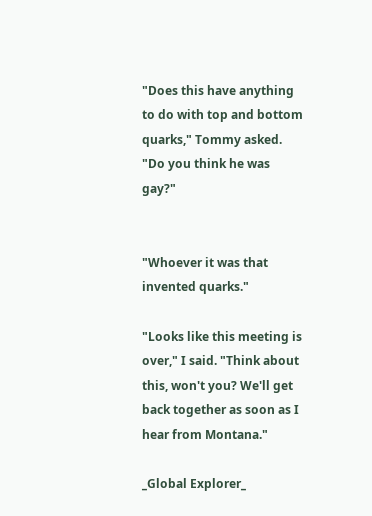"Does this have anything to do with top and bottom quarks," Tommy asked. "Do you think he was gay?"


"Whoever it was that invented quarks."

"Looks like this meeting is over," I said. "Think about this, won't you? We'll get back together as soon as I hear from Montana."

_Global Explorer_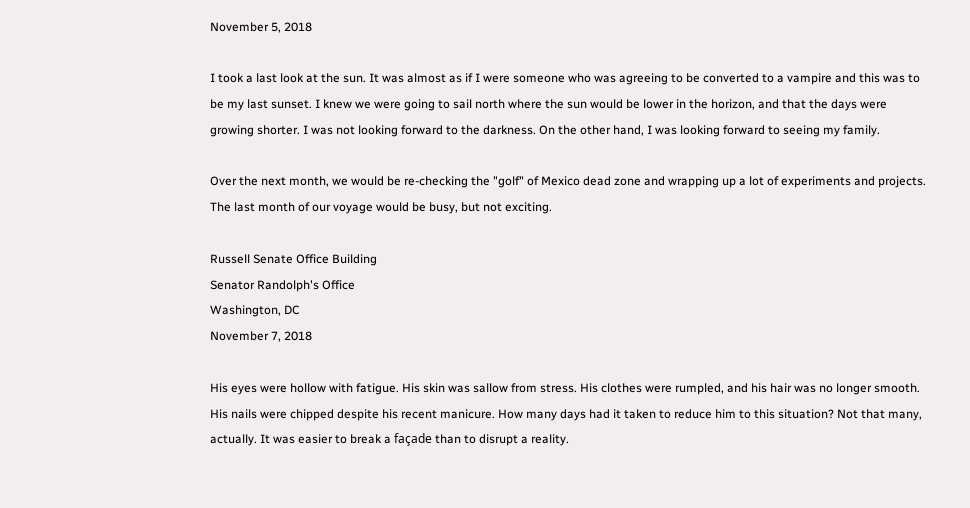November 5, 2018

I took a last look at the sun. It was almost as if I were someone who was agreeing to be converted to a vampire and this was to be my last sunset. I knew we were going to sail north where the sun would be lower in the horizon, and that the days were growing shorter. I was not looking forward to the darkness. On the other hand, I was looking forward to seeing my family.

Over the next month, we would be re-checking the "golf" of Mexico dead zone and wrapping up a lot of experiments and projects. The last month of our voyage would be busy, but not exciting.

Russell Senate Office Building
Senator Randolph's Office
Washington, DC
November 7, 2018

His eyes were hollow with fatigue. His skin was sallow from stress. His clothes were rumpled, and his hair was no longer smooth. His nails were chipped despite his recent manicure. How many days had it taken to reduce him to this situation? Not that many, actually. It was easier to break a façade than to disrupt a reality.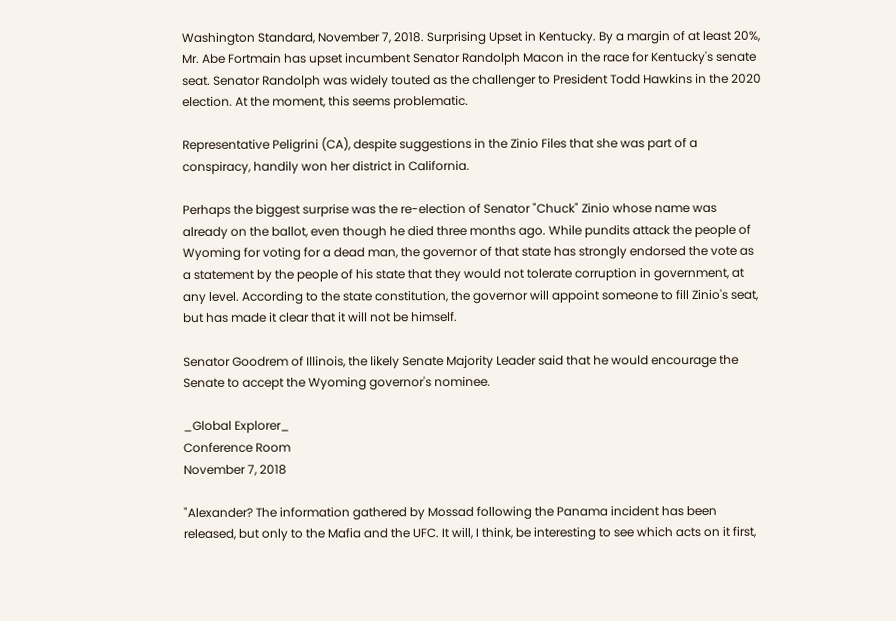Washington Standard, November 7, 2018. Surprising Upset in Kentucky. By a margin of at least 20%, Mr. Abe Fortmain has upset incumbent Senator Randolph Macon in the race for Kentucky's senate seat. Senator Randolph was widely touted as the challenger to President Todd Hawkins in the 2020 election. At the moment, this seems problematic.

Representative Peligrini (CA), despite suggestions in the Zinio Files that she was part of a conspiracy, handily won her district in California.

Perhaps the biggest surprise was the re-election of Senator "Chuck" Zinio whose name was already on the ballot, even though he died three months ago. While pundits attack the people of Wyoming for voting for a dead man, the governor of that state has strongly endorsed the vote as a statement by the people of his state that they would not tolerate corruption in government, at any level. According to the state constitution, the governor will appoint someone to fill Zinio's seat, but has made it clear that it will not be himself.

Senator Goodrem of Illinois, the likely Senate Majority Leader said that he would encourage the Senate to accept the Wyoming governor's nominee.

_Global Explorer_
Conference Room
November 7, 2018

"Alexander? The information gathered by Mossad following the Panama incident has been released, but only to the Mafia and the UFC. It will, I think, be interesting to see which acts on it first,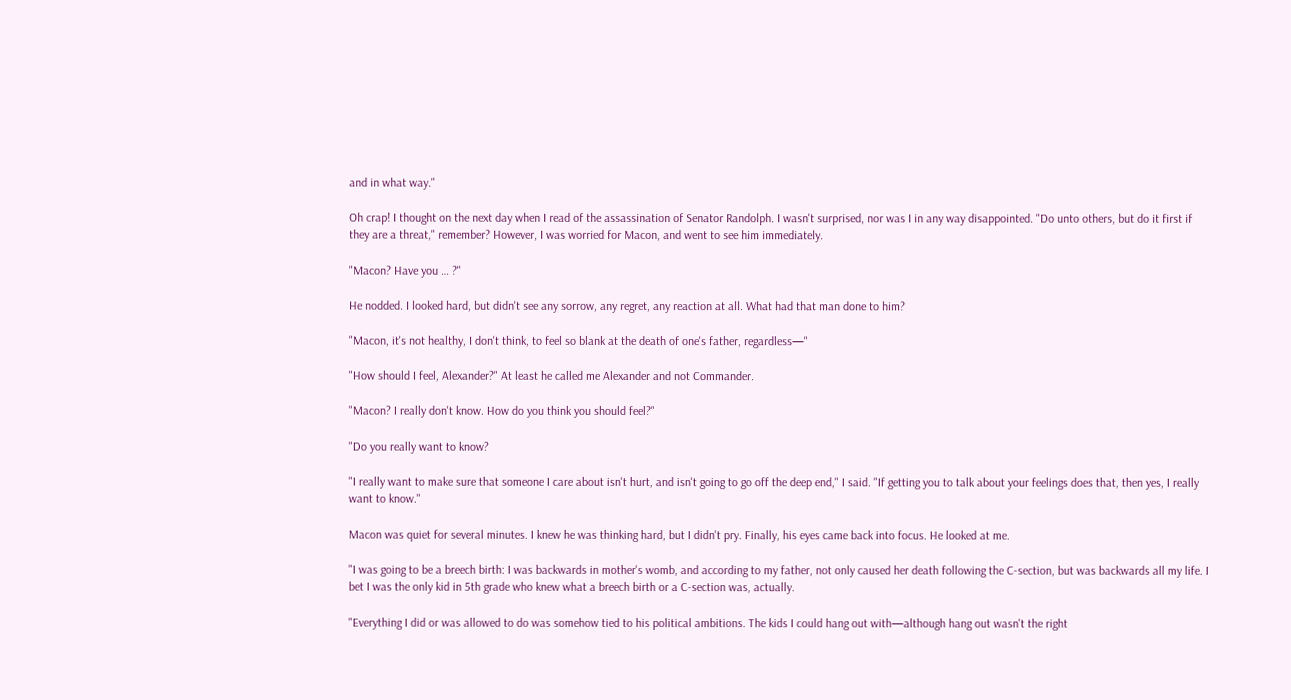and in what way."

Oh crap! I thought on the next day when I read of the assassination of Senator Randolph. I wasn't surprised, nor was I in any way disappointed. "Do unto others, but do it first if they are a threat," remember? However, I was worried for Macon, and went to see him immediately.

"Macon? Have you … ?"

He nodded. I looked hard, but didn't see any sorrow, any regret, any reaction at all. What had that man done to him?

"Macon, it's not healthy, I don't think, to feel so blank at the death of one's father, regardless—"

"How should I feel, Alexander?" At least he called me Alexander and not Commander.

"Macon? I really don't know. How do you think you should feel?"

"Do you really want to know?

"I really want to make sure that someone I care about isn't hurt, and isn't going to go off the deep end," I said. "If getting you to talk about your feelings does that, then yes, I really want to know."

Macon was quiet for several minutes. I knew he was thinking hard, but I didn't pry. Finally, his eyes came back into focus. He looked at me.

"I was going to be a breech birth: I was backwards in mother's womb, and according to my father, not only caused her death following the C-section, but was backwards all my life. I bet I was the only kid in 5th grade who knew what a breech birth or a C-section was, actually.

"Everything I did or was allowed to do was somehow tied to his political ambitions. The kids I could hang out with—although hang out wasn't the right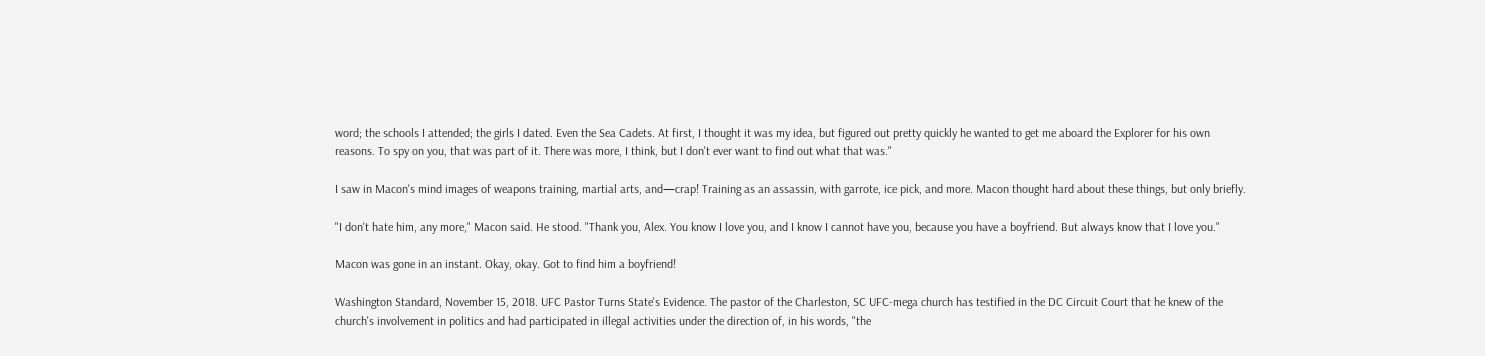word; the schools I attended; the girls I dated. Even the Sea Cadets. At first, I thought it was my idea, but figured out pretty quickly he wanted to get me aboard the Explorer for his own reasons. To spy on you, that was part of it. There was more, I think, but I don't ever want to find out what that was."

I saw in Macon's mind images of weapons training, martial arts, and—crap! Training as an assassin, with garrote, ice pick, and more. Macon thought hard about these things, but only briefly.

"I don't hate him, any more," Macon said. He stood. "Thank you, Alex. You know I love you, and I know I cannot have you, because you have a boyfriend. But always know that I love you."

Macon was gone in an instant. Okay, okay. Got to find him a boyfriend!

Washington Standard, November 15, 2018. UFC Pastor Turns State's Evidence. The pastor of the Charleston, SC UFC-mega church has testified in the DC Circuit Court that he knew of the church's involvement in politics and had participated in illegal activities under the direction of, in his words, "the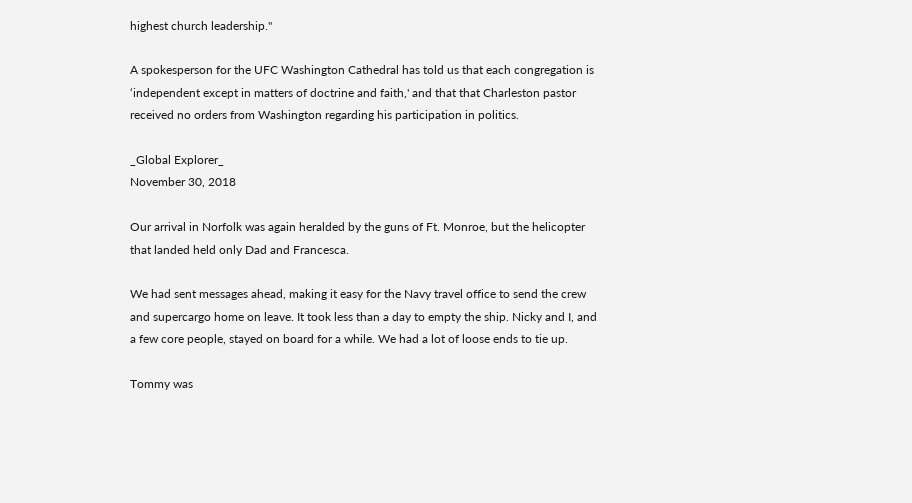highest church leadership."

A spokesperson for the UFC Washington Cathedral has told us that each congregation is ‘independent except in matters of doctrine and faith,' and that that Charleston pastor received no orders from Washington regarding his participation in politics.

_Global Explorer_
November 30, 2018

Our arrival in Norfolk was again heralded by the guns of Ft. Monroe, but the helicopter that landed held only Dad and Francesca.

We had sent messages ahead, making it easy for the Navy travel office to send the crew and supercargo home on leave. It took less than a day to empty the ship. Nicky and I, and a few core people, stayed on board for a while. We had a lot of loose ends to tie up.

Tommy was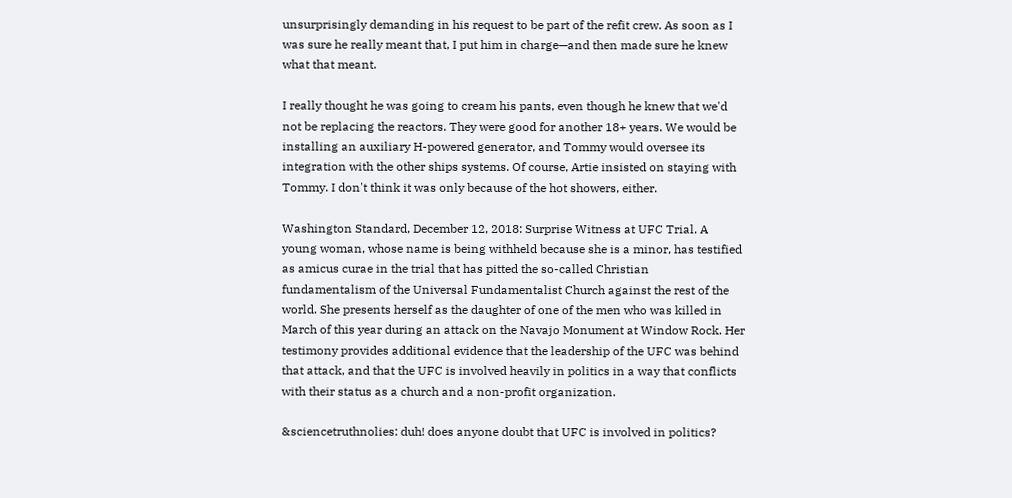unsurprisingly demanding in his request to be part of the refit crew. As soon as I was sure he really meant that, I put him in charge—and then made sure he knew what that meant.

I really thought he was going to cream his pants, even though he knew that we'd not be replacing the reactors. They were good for another 18+ years. We would be installing an auxiliary H-powered generator, and Tommy would oversee its integration with the other ships systems. Of course, Artie insisted on staying with Tommy. I don't think it was only because of the hot showers, either.

Washington Standard, December 12, 2018: Surprise Witness at UFC Trial. A young woman, whose name is being withheld because she is a minor, has testified as amicus curae in the trial that has pitted the so-called Christian fundamentalism of the Universal Fundamentalist Church against the rest of the world. She presents herself as the daughter of one of the men who was killed in March of this year during an attack on the Navajo Monument at Window Rock. Her testimony provides additional evidence that the leadership of the UFC was behind that attack, and that the UFC is involved heavily in politics in a way that conflicts with their status as a church and a non-profit organization.

&sciencetruthnolies: duh! does anyone doubt that UFC is involved in politics?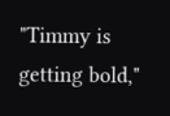"Timmy is getting bold,"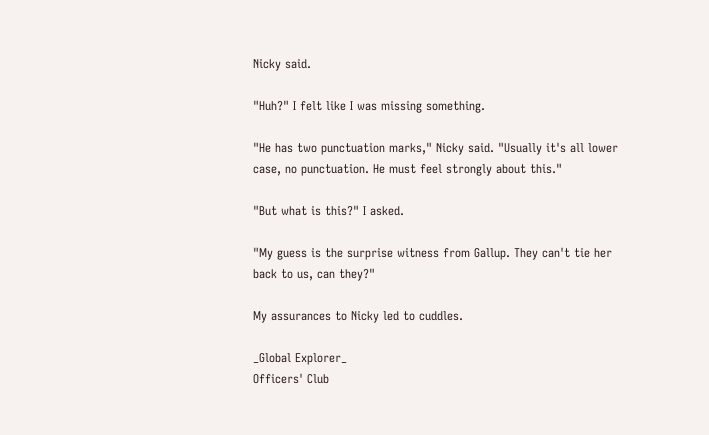Nicky said.

"Huh?" I felt like I was missing something.

"He has two punctuation marks," Nicky said. "Usually it's all lower case, no punctuation. He must feel strongly about this."

"But what is this?" I asked.

"My guess is the surprise witness from Gallup. They can't tie her back to us, can they?"

My assurances to Nicky led to cuddles.

_Global Explorer_
Officers' Club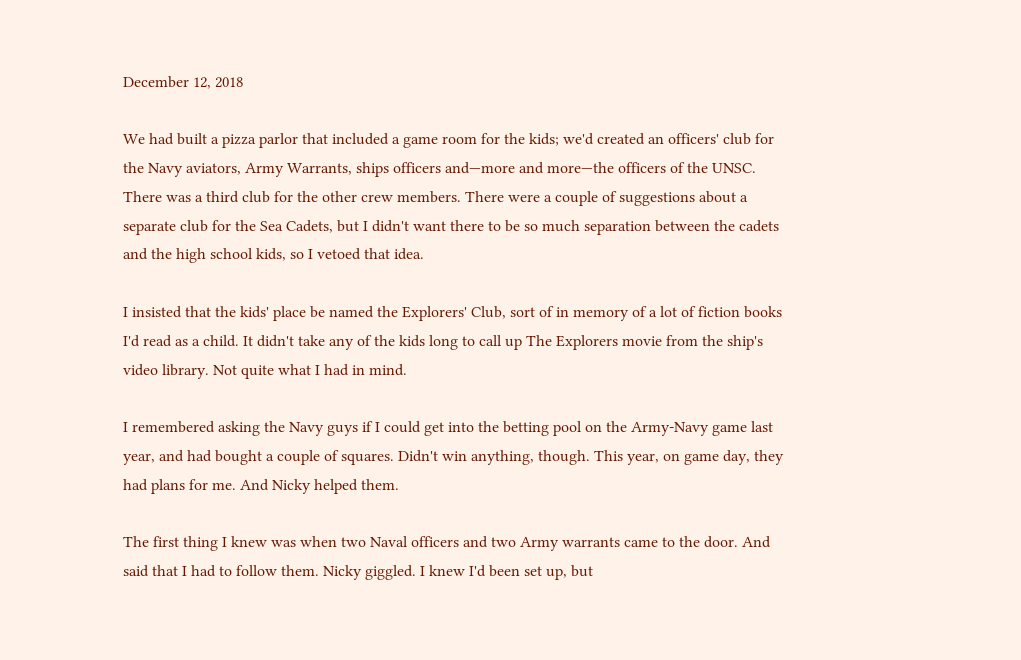December 12, 2018

We had built a pizza parlor that included a game room for the kids; we'd created an officers' club for the Navy aviators, Army Warrants, ships officers and—more and more—the officers of the UNSC. There was a third club for the other crew members. There were a couple of suggestions about a separate club for the Sea Cadets, but I didn't want there to be so much separation between the cadets and the high school kids, so I vetoed that idea.

I insisted that the kids' place be named the Explorers' Club, sort of in memory of a lot of fiction books I'd read as a child. It didn't take any of the kids long to call up The Explorers movie from the ship's video library. Not quite what I had in mind.

I remembered asking the Navy guys if I could get into the betting pool on the Army-Navy game last year, and had bought a couple of squares. Didn't win anything, though. This year, on game day, they had plans for me. And Nicky helped them.

The first thing I knew was when two Naval officers and two Army warrants came to the door. And said that I had to follow them. Nicky giggled. I knew I'd been set up, but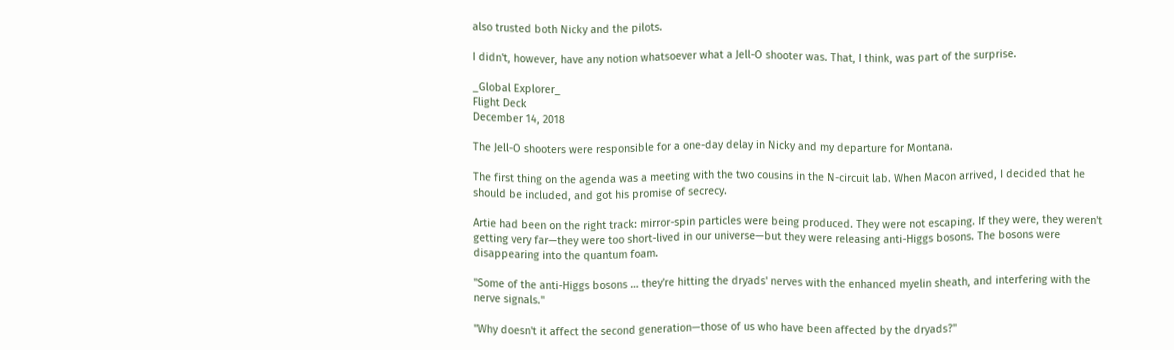also trusted both Nicky and the pilots.

I didn't, however, have any notion whatsoever what a Jell-O shooter was. That, I think, was part of the surprise.

_Global Explorer_
Flight Deck
December 14, 2018

The Jell-O shooters were responsible for a one-day delay in Nicky and my departure for Montana.

The first thing on the agenda was a meeting with the two cousins in the N-circuit lab. When Macon arrived, I decided that he should be included, and got his promise of secrecy.

Artie had been on the right track: mirror-spin particles were being produced. They were not escaping. If they were, they weren't getting very far—they were too short-lived in our universe—but they were releasing anti-Higgs bosons. The bosons were disappearing into the quantum foam.

"Some of the anti-Higgs bosons … they're hitting the dryads' nerves with the enhanced myelin sheath, and interfering with the nerve signals."

"Why doesn't it affect the second generation—those of us who have been affected by the dryads?"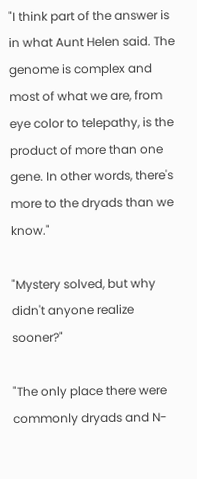"I think part of the answer is in what Aunt Helen said. The genome is complex and most of what we are, from eye color to telepathy, is the product of more than one gene. In other words, there's more to the dryads than we know."

"Mystery solved, but why didn't anyone realize sooner?"

"The only place there were commonly dryads and N-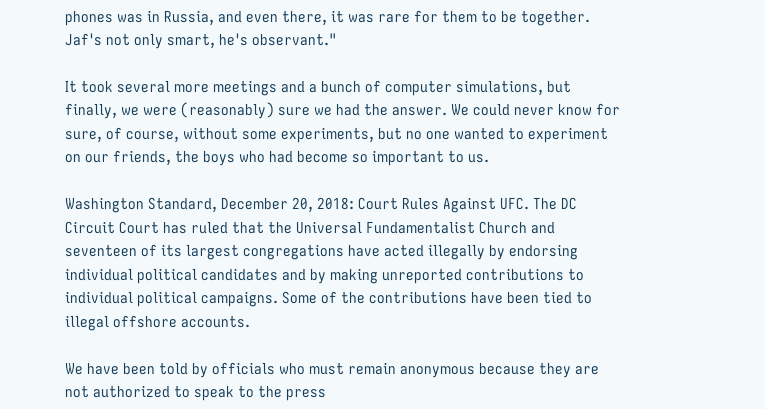phones was in Russia, and even there, it was rare for them to be together. Jaf's not only smart, he's observant."

It took several more meetings and a bunch of computer simulations, but finally, we were (reasonably) sure we had the answer. We could never know for sure, of course, without some experiments, but no one wanted to experiment on our friends, the boys who had become so important to us.

Washington Standard, December 20, 2018: Court Rules Against UFC. The DC Circuit Court has ruled that the Universal Fundamentalist Church and seventeen of its largest congregations have acted illegally by endorsing individual political candidates and by making unreported contributions to individual political campaigns. Some of the contributions have been tied to illegal offshore accounts.

We have been told by officials who must remain anonymous because they are not authorized to speak to the press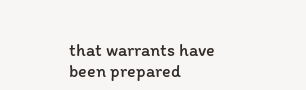that warrants have been prepared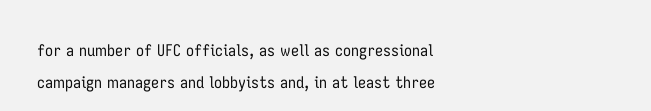for a number of UFC officials, as well as congressional campaign managers and lobbyists and, in at least three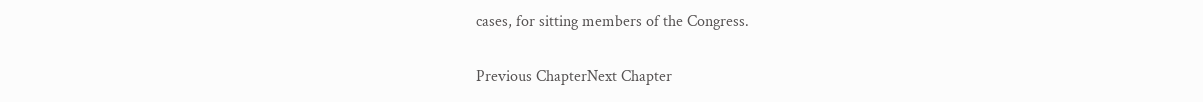cases, for sitting members of the Congress.

Previous ChapterNext Chapter